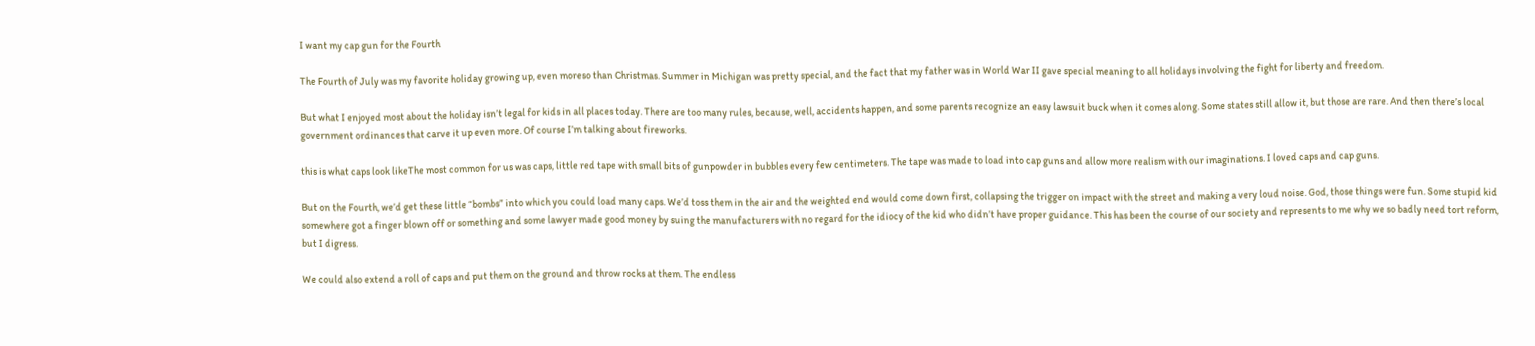I want my cap gun for the Fourth

The Fourth of July was my favorite holiday growing up, even moreso than Christmas. Summer in Michigan was pretty special, and the fact that my father was in World War II gave special meaning to all holidays involving the fight for liberty and freedom.

But what I enjoyed most about the holiday isn’t legal for kids in all places today. There are too many rules, because, well, accidents happen, and some parents recognize an easy lawsuit buck when it comes along. Some states still allow it, but those are rare. And then there’s local government ordinances that carve it up even more. Of course I’m talking about fireworks.

this is what caps look likeThe most common for us was caps, little red tape with small bits of gunpowder in bubbles every few centimeters. The tape was made to load into cap guns and allow more realism with our imaginations. I loved caps and cap guns.

But on the Fourth, we’d get these little “bombs” into which you could load many caps. We’d toss them in the air and the weighted end would come down first, collapsing the trigger on impact with the street and making a very loud noise. God, those things were fun. Some stupid kid somewhere got a finger blown off or something and some lawyer made good money by suing the manufacturers with no regard for the idiocy of the kid who didn’t have proper guidance. This has been the course of our society and represents to me why we so badly need tort reform, but I digress.

We could also extend a roll of caps and put them on the ground and throw rocks at them. The endless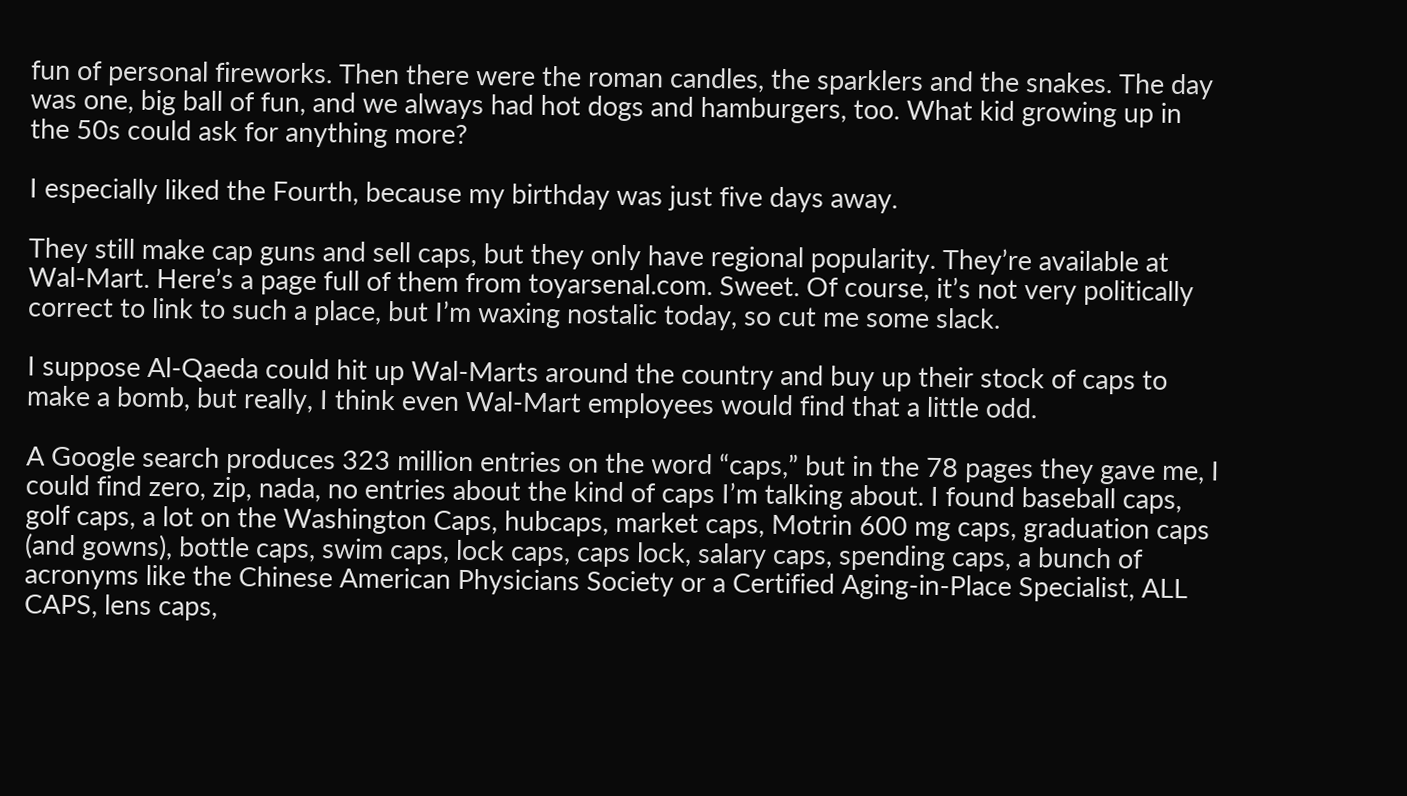fun of personal fireworks. Then there were the roman candles, the sparklers and the snakes. The day was one, big ball of fun, and we always had hot dogs and hamburgers, too. What kid growing up in the 50s could ask for anything more?

I especially liked the Fourth, because my birthday was just five days away.

They still make cap guns and sell caps, but they only have regional popularity. They’re available at Wal-Mart. Here’s a page full of them from toyarsenal.com. Sweet. Of course, it’s not very politically correct to link to such a place, but I’m waxing nostalic today, so cut me some slack.

I suppose Al-Qaeda could hit up Wal-Marts around the country and buy up their stock of caps to make a bomb, but really, I think even Wal-Mart employees would find that a little odd.

A Google search produces 323 million entries on the word “caps,” but in the 78 pages they gave me, I could find zero, zip, nada, no entries about the kind of caps I’m talking about. I found baseball caps, golf caps, a lot on the Washington Caps, hubcaps, market caps, Motrin 600 mg caps, graduation caps (and gowns), bottle caps, swim caps, lock caps, caps lock, salary caps, spending caps, a bunch of acronyms like the Chinese American Physicians Society or a Certified Aging-in-Place Specialist, ALL CAPS, lens caps,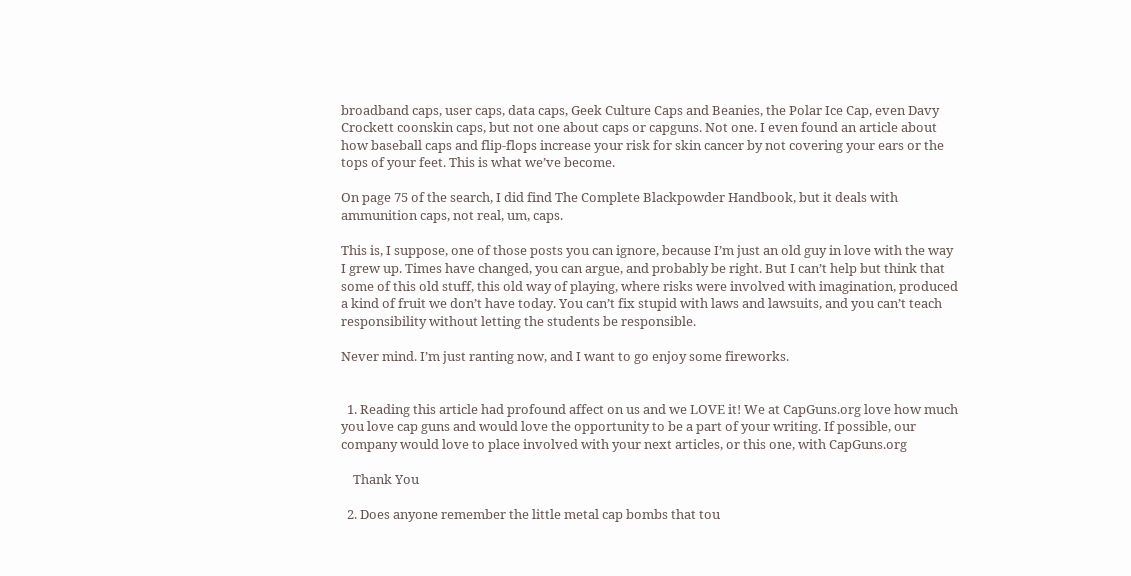broadband caps, user caps, data caps, Geek Culture Caps and Beanies, the Polar Ice Cap, even Davy Crockett coonskin caps, but not one about caps or capguns. Not one. I even found an article about how baseball caps and flip-flops increase your risk for skin cancer by not covering your ears or the tops of your feet. This is what we’ve become.

On page 75 of the search, I did find The Complete Blackpowder Handbook, but it deals with ammunition caps, not real, um, caps.

This is, I suppose, one of those posts you can ignore, because I’m just an old guy in love with the way I grew up. Times have changed, you can argue, and probably be right. But I can’t help but think that some of this old stuff, this old way of playing, where risks were involved with imagination, produced a kind of fruit we don’t have today. You can’t fix stupid with laws and lawsuits, and you can’t teach responsibility without letting the students be responsible.

Never mind. I’m just ranting now, and I want to go enjoy some fireworks.


  1. Reading this article had profound affect on us and we LOVE it! We at CapGuns.org love how much you love cap guns and would love the opportunity to be a part of your writing. If possible, our company would love to place involved with your next articles, or this one, with CapGuns.org

    Thank You

  2. Does anyone remember the little metal cap bombs that tou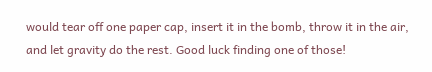would tear off one paper cap, insert it in the bomb, throw it in the air, and let gravity do the rest. Good luck finding one of those!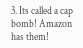3. Its called a cap bomb! Amazon has them!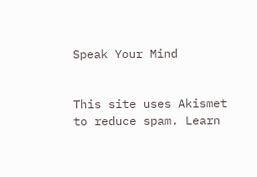Speak Your Mind


This site uses Akismet to reduce spam. Learn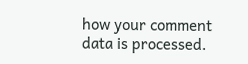how your comment data is processed.